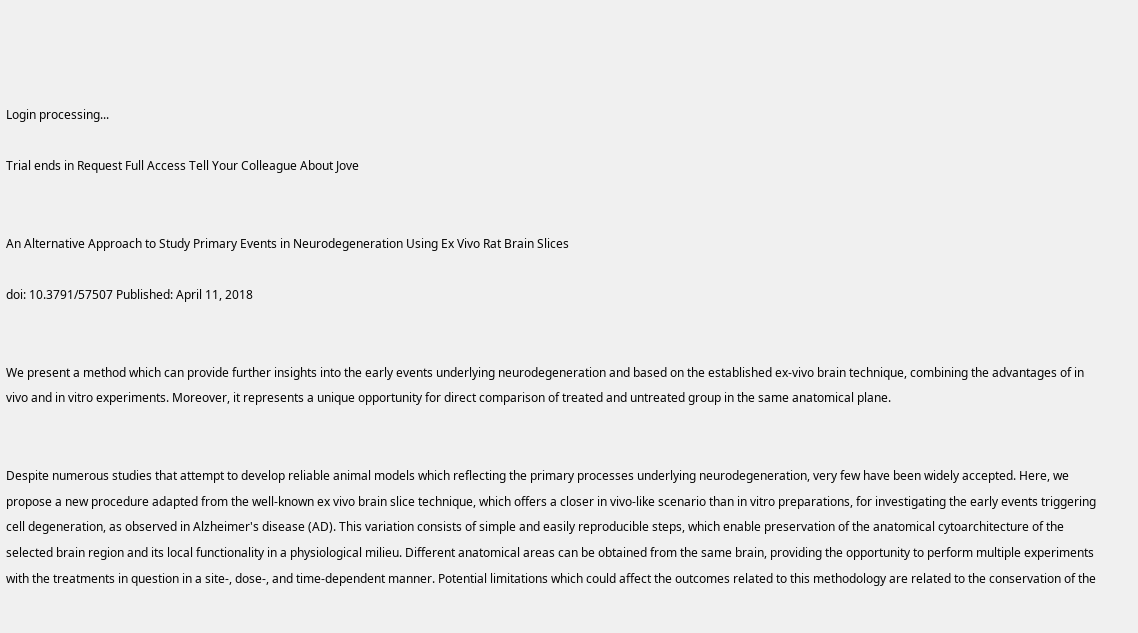Login processing...

Trial ends in Request Full Access Tell Your Colleague About Jove


An Alternative Approach to Study Primary Events in Neurodegeneration Using Ex Vivo Rat Brain Slices

doi: 10.3791/57507 Published: April 11, 2018


We present a method which can provide further insights into the early events underlying neurodegeneration and based on the established ex-vivo brain technique, combining the advantages of in vivo and in vitro experiments. Moreover, it represents a unique opportunity for direct comparison of treated and untreated group in the same anatomical plane.


Despite numerous studies that attempt to develop reliable animal models which reflecting the primary processes underlying neurodegeneration, very few have been widely accepted. Here, we propose a new procedure adapted from the well-known ex vivo brain slice technique, which offers a closer in vivo-like scenario than in vitro preparations, for investigating the early events triggering cell degeneration, as observed in Alzheimer's disease (AD). This variation consists of simple and easily reproducible steps, which enable preservation of the anatomical cytoarchitecture of the selected brain region and its local functionality in a physiological milieu. Different anatomical areas can be obtained from the same brain, providing the opportunity to perform multiple experiments with the treatments in question in a site-, dose-, and time-dependent manner. Potential limitations which could affect the outcomes related to this methodology are related to the conservation of the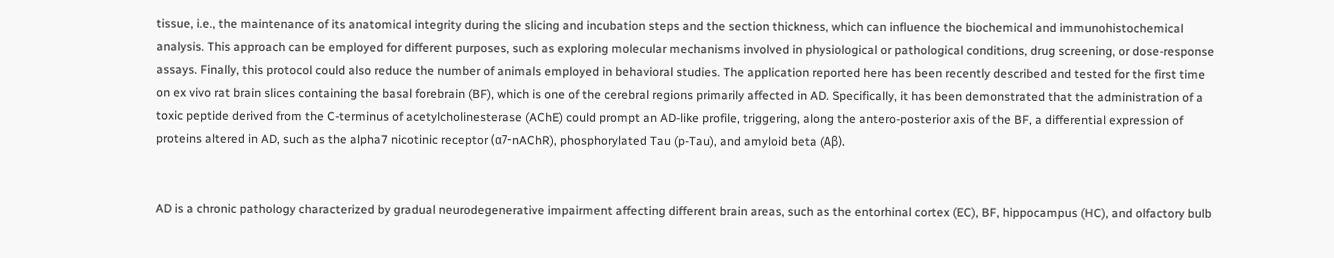tissue, i.e., the maintenance of its anatomical integrity during the slicing and incubation steps and the section thickness, which can influence the biochemical and immunohistochemical analysis. This approach can be employed for different purposes, such as exploring molecular mechanisms involved in physiological or pathological conditions, drug screening, or dose-response assays. Finally, this protocol could also reduce the number of animals employed in behavioral studies. The application reported here has been recently described and tested for the first time on ex vivo rat brain slices containing the basal forebrain (BF), which is one of the cerebral regions primarily affected in AD. Specifically, it has been demonstrated that the administration of a toxic peptide derived from the C-terminus of acetylcholinesterase (AChE) could prompt an AD-like profile, triggering, along the antero-posterior axis of the BF, a differential expression of proteins altered in AD, such as the alpha7 nicotinic receptor (α7-nAChR), phosphorylated Tau (p-Tau), and amyloid beta (Aβ).


AD is a chronic pathology characterized by gradual neurodegenerative impairment affecting different brain areas, such as the entorhinal cortex (EC), BF, hippocampus (HC), and olfactory bulb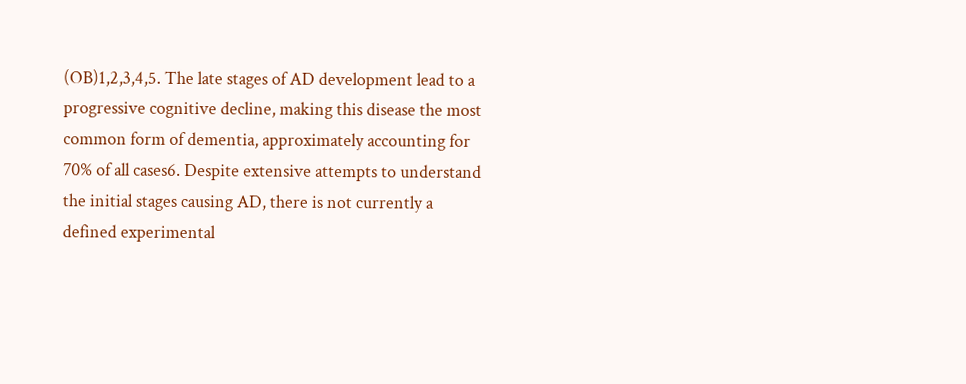(OB)1,2,3,4,5. The late stages of AD development lead to a progressive cognitive decline, making this disease the most common form of dementia, approximately accounting for 70% of all cases6. Despite extensive attempts to understand the initial stages causing AD, there is not currently a defined experimental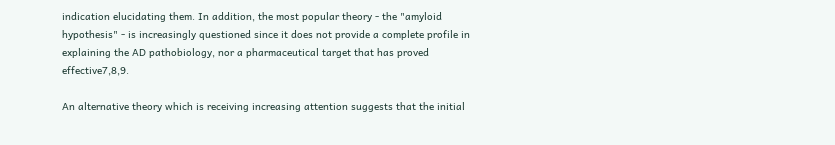indication elucidating them. In addition, the most popular theory - the "amyloid hypothesis" - is increasingly questioned since it does not provide a complete profile in explaining the AD pathobiology, nor a pharmaceutical target that has proved effective7,8,9.

An alternative theory which is receiving increasing attention suggests that the initial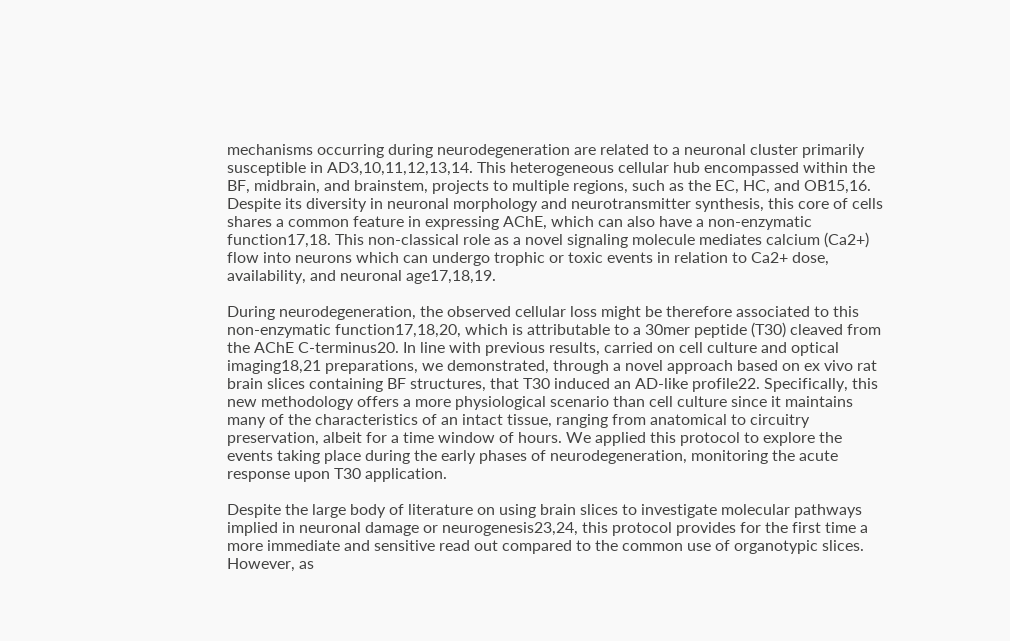mechanisms occurring during neurodegeneration are related to a neuronal cluster primarily susceptible in AD3,10,11,12,13,14. This heterogeneous cellular hub encompassed within the BF, midbrain, and brainstem, projects to multiple regions, such as the EC, HC, and OB15,16. Despite its diversity in neuronal morphology and neurotransmitter synthesis, this core of cells shares a common feature in expressing AChE, which can also have a non-enzymatic function17,18. This non-classical role as a novel signaling molecule mediates calcium (Ca2+) flow into neurons which can undergo trophic or toxic events in relation to Ca2+ dose, availability, and neuronal age17,18,19.

During neurodegeneration, the observed cellular loss might be therefore associated to this non-enzymatic function17,18,20, which is attributable to a 30mer peptide (T30) cleaved from the AChE C-terminus20. In line with previous results, carried on cell culture and optical imaging18,21 preparations, we demonstrated, through a novel approach based on ex vivo rat brain slices containing BF structures, that T30 induced an AD-like profile22. Specifically, this new methodology offers a more physiological scenario than cell culture since it maintains many of the characteristics of an intact tissue, ranging from anatomical to circuitry preservation, albeit for a time window of hours. We applied this protocol to explore the events taking place during the early phases of neurodegeneration, monitoring the acute response upon T30 application.

Despite the large body of literature on using brain slices to investigate molecular pathways implied in neuronal damage or neurogenesis23,24, this protocol provides for the first time a more immediate and sensitive read out compared to the common use of organotypic slices. However, as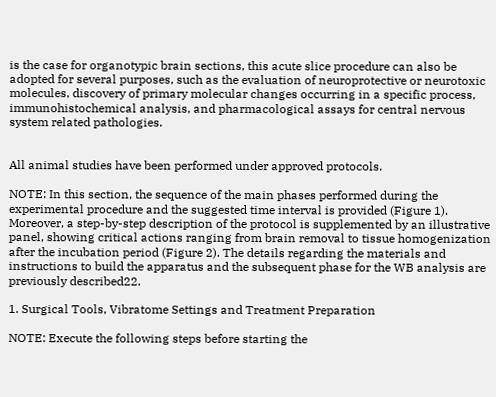is the case for organotypic brain sections, this acute slice procedure can also be adopted for several purposes, such as the evaluation of neuroprotective or neurotoxic molecules, discovery of primary molecular changes occurring in a specific process, immunohistochemical analysis, and pharmacological assays for central nervous system related pathologies.


All animal studies have been performed under approved protocols.

NOTE: In this section, the sequence of the main phases performed during the experimental procedure and the suggested time interval is provided (Figure 1). Moreover, a step-by-step description of the protocol is supplemented by an illustrative panel, showing critical actions ranging from brain removal to tissue homogenization after the incubation period (Figure 2). The details regarding the materials and instructions to build the apparatus and the subsequent phase for the WB analysis are previously described22.

1. Surgical Tools, Vibratome Settings and Treatment Preparation

NOTE: Execute the following steps before starting the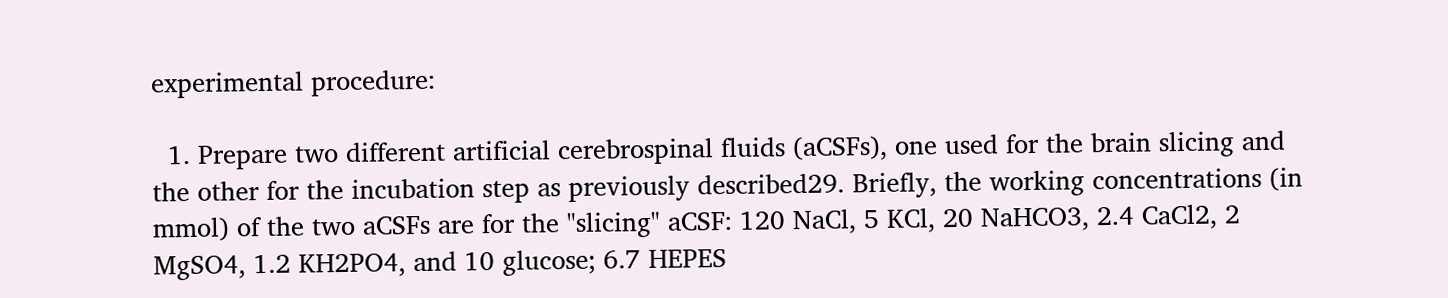experimental procedure:

  1. Prepare two different artificial cerebrospinal fluids (aCSFs), one used for the brain slicing and the other for the incubation step as previously described29. Briefly, the working concentrations (in mmol) of the two aCSFs are for the "slicing" aCSF: 120 NaCl, 5 KCl, 20 NaHCO3, 2.4 CaCl2, 2 MgSO4, 1.2 KH2PO4, and 10 glucose; 6.7 HEPES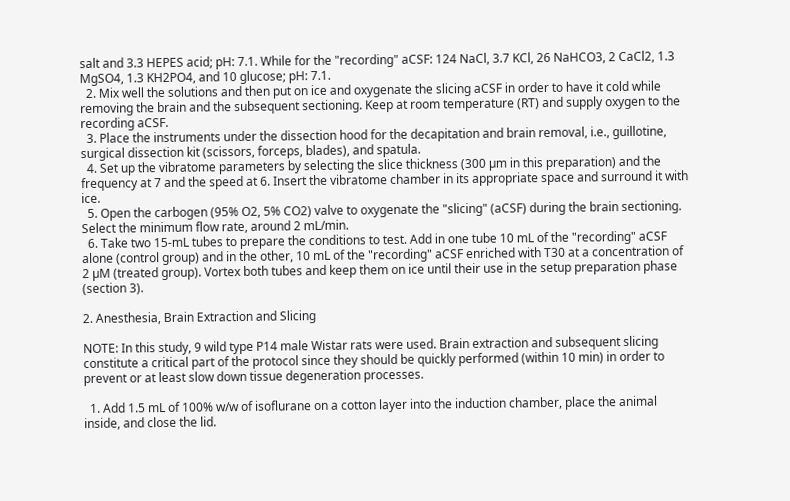salt and 3.3 HEPES acid; pH: 7.1. While for the "recording" aCSF: 124 NaCl, 3.7 KCl, 26 NaHCO3, 2 CaCl2, 1.3 MgSO4, 1.3 KH2PO4, and 10 glucose; pH: 7.1.
  2. Mix well the solutions and then put on ice and oxygenate the slicing aCSF in order to have it cold while removing the brain and the subsequent sectioning. Keep at room temperature (RT) and supply oxygen to the recording aCSF.
  3. Place the instruments under the dissection hood for the decapitation and brain removal, i.e., guillotine, surgical dissection kit (scissors, forceps, blades), and spatula.
  4. Set up the vibratome parameters by selecting the slice thickness (300 µm in this preparation) and the frequency at 7 and the speed at 6. Insert the vibratome chamber in its appropriate space and surround it with ice.
  5. Open the carbogen (95% O2, 5% CO2) valve to oxygenate the "slicing" (aCSF) during the brain sectioning. Select the minimum flow rate, around 2 mL/min.
  6. Take two 15-mL tubes to prepare the conditions to test. Add in one tube 10 mL of the "recording" aCSF alone (control group) and in the other, 10 mL of the "recording" aCSF enriched with T30 at a concentration of 2 µM (treated group). Vortex both tubes and keep them on ice until their use in the setup preparation phase (section 3).

2. Anesthesia, Brain Extraction and Slicing

NOTE: In this study, 9 wild type P14 male Wistar rats were used. Brain extraction and subsequent slicing constitute a critical part of the protocol since they should be quickly performed (within 10 min) in order to prevent or at least slow down tissue degeneration processes.

  1. Add 1.5 mL of 100% w/w of isoflurane on a cotton layer into the induction chamber, place the animal inside, and close the lid.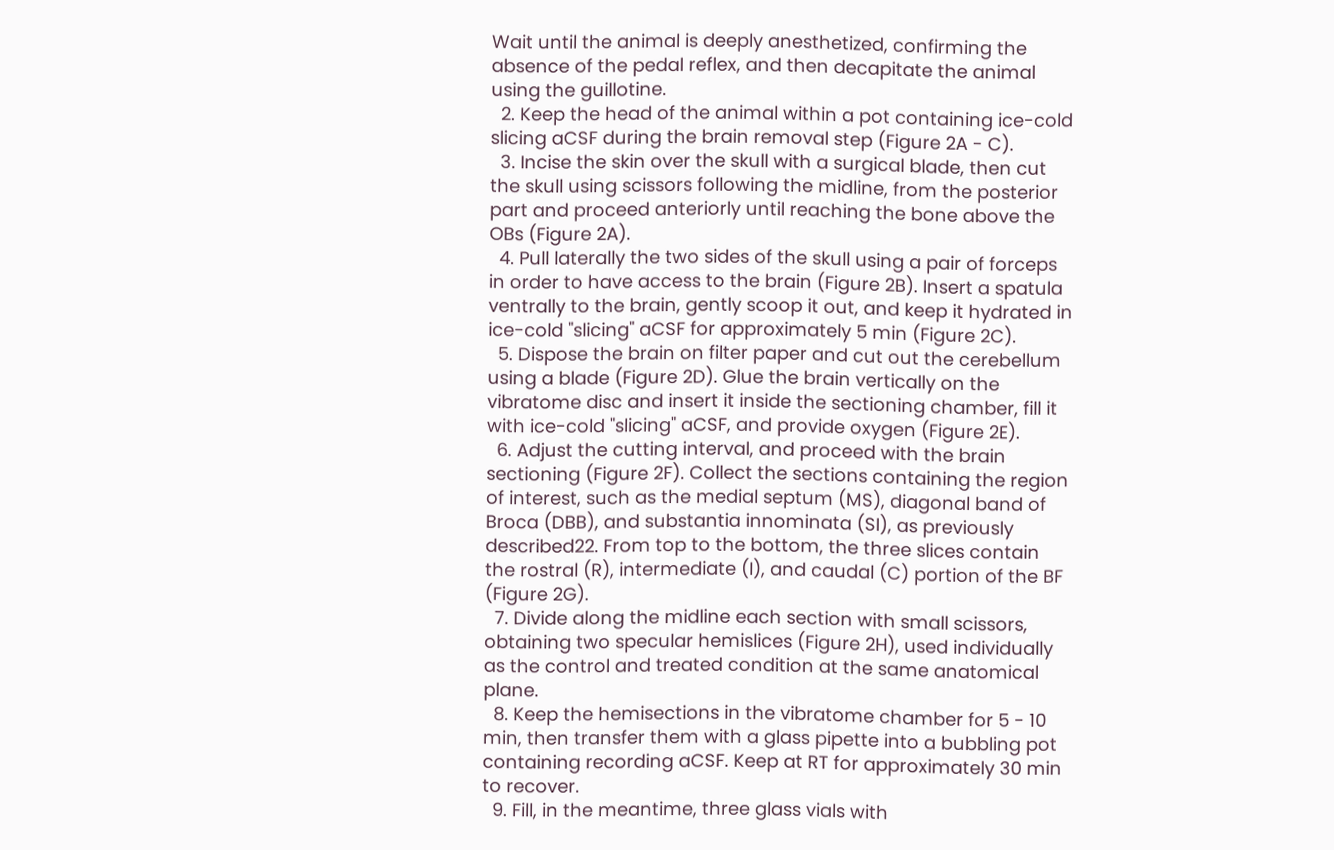Wait until the animal is deeply anesthetized, confirming the absence of the pedal reflex, and then decapitate the animal using the guillotine.
  2. Keep the head of the animal within a pot containing ice-cold slicing aCSF during the brain removal step (Figure 2A - C).
  3. Incise the skin over the skull with a surgical blade, then cut the skull using scissors following the midline, from the posterior part and proceed anteriorly until reaching the bone above the OBs (Figure 2A).
  4. Pull laterally the two sides of the skull using a pair of forceps in order to have access to the brain (Figure 2B). Insert a spatula ventrally to the brain, gently scoop it out, and keep it hydrated in ice-cold "slicing" aCSF for approximately 5 min (Figure 2C).
  5. Dispose the brain on filter paper and cut out the cerebellum using a blade (Figure 2D). Glue the brain vertically on the vibratome disc and insert it inside the sectioning chamber, fill it with ice-cold "slicing" aCSF, and provide oxygen (Figure 2E).
  6. Adjust the cutting interval, and proceed with the brain sectioning (Figure 2F). Collect the sections containing the region of interest, such as the medial septum (MS), diagonal band of Broca (DBB), and substantia innominata (SI), as previously described22. From top to the bottom, the three slices contain the rostral (R), intermediate (I), and caudal (C) portion of the BF (Figure 2G).
  7. Divide along the midline each section with small scissors, obtaining two specular hemislices (Figure 2H), used individually as the control and treated condition at the same anatomical plane.
  8. Keep the hemisections in the vibratome chamber for 5 - 10 min, then transfer them with a glass pipette into a bubbling pot containing recording aCSF. Keep at RT for approximately 30 min to recover.
  9. Fill, in the meantime, three glass vials with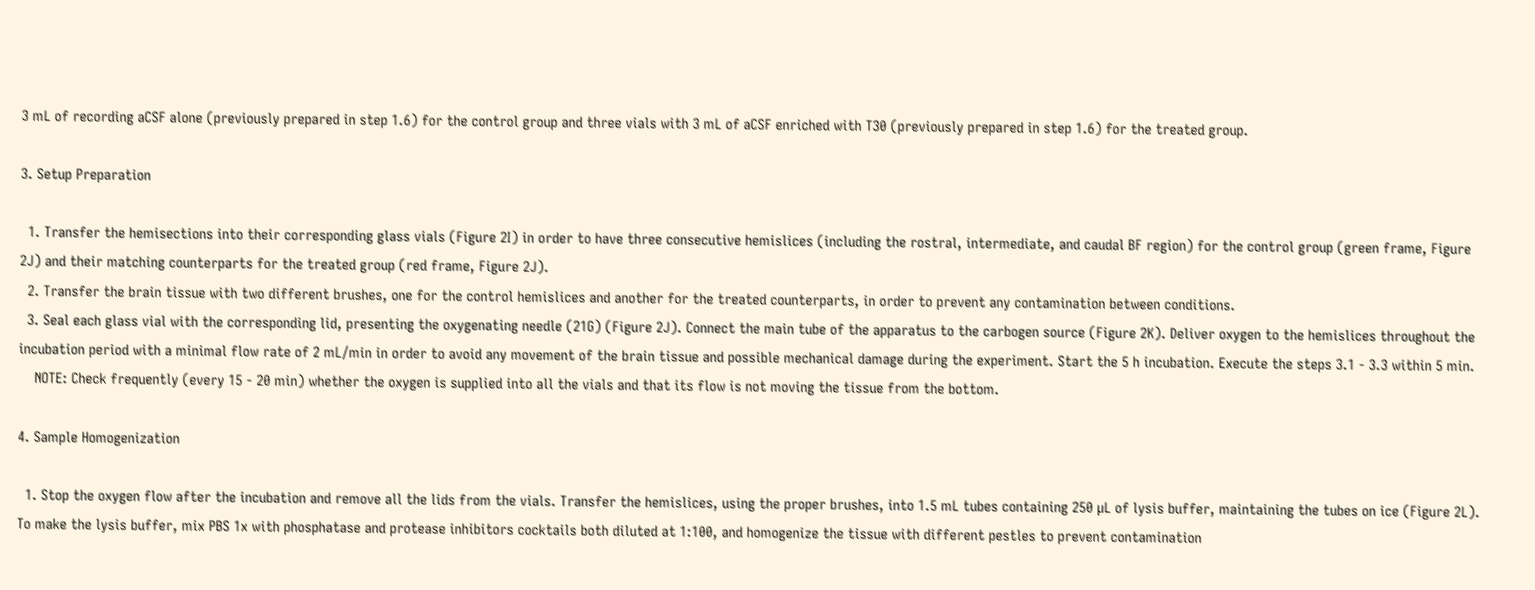3 mL of recording aCSF alone (previously prepared in step 1.6) for the control group and three vials with 3 mL of aCSF enriched with T30 (previously prepared in step 1.6) for the treated group.

3. Setup Preparation

  1. Transfer the hemisections into their corresponding glass vials (Figure 2I) in order to have three consecutive hemislices (including the rostral, intermediate, and caudal BF region) for the control group (green frame, Figure 2J) and their matching counterparts for the treated group (red frame, Figure 2J).
  2. Transfer the brain tissue with two different brushes, one for the control hemislices and another for the treated counterparts, in order to prevent any contamination between conditions.
  3. Seal each glass vial with the corresponding lid, presenting the oxygenating needle (21G) (Figure 2J). Connect the main tube of the apparatus to the carbogen source (Figure 2K). Deliver oxygen to the hemislices throughout the incubation period with a minimal flow rate of 2 mL/min in order to avoid any movement of the brain tissue and possible mechanical damage during the experiment. Start the 5 h incubation. Execute the steps 3.1 - 3.3 within 5 min.
    NOTE: Check frequently (every 15 - 20 min) whether the oxygen is supplied into all the vials and that its flow is not moving the tissue from the bottom.

4. Sample Homogenization

  1. Stop the oxygen flow after the incubation and remove all the lids from the vials. Transfer the hemislices, using the proper brushes, into 1.5 mL tubes containing 250 µL of lysis buffer, maintaining the tubes on ice (Figure 2L). To make the lysis buffer, mix PBS 1x with phosphatase and protease inhibitors cocktails both diluted at 1:100, and homogenize the tissue with different pestles to prevent contamination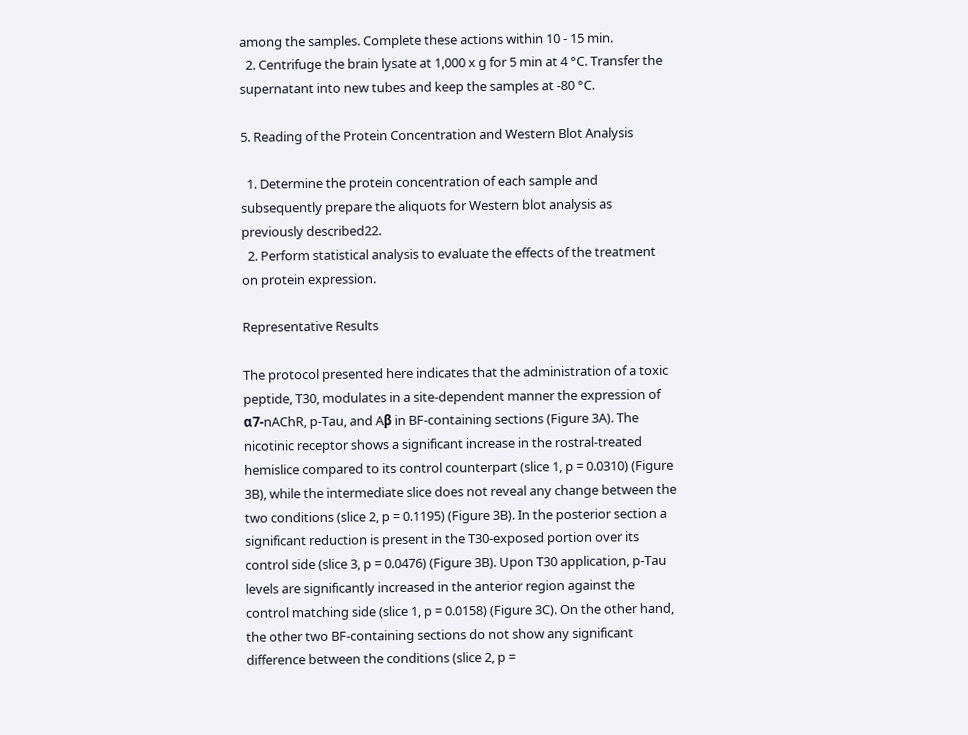among the samples. Complete these actions within 10 - 15 min.
  2. Centrifuge the brain lysate at 1,000 x g for 5 min at 4 °C. Transfer the supernatant into new tubes and keep the samples at -80 °C.

5. Reading of the Protein Concentration and Western Blot Analysis

  1. Determine the protein concentration of each sample and subsequently prepare the aliquots for Western blot analysis as previously described22.
  2. Perform statistical analysis to evaluate the effects of the treatment on protein expression.

Representative Results

The protocol presented here indicates that the administration of a toxic peptide, T30, modulates in a site-dependent manner the expression of α7-nAChR, p-Tau, and Aβ in BF-containing sections (Figure 3A). The nicotinic receptor shows a significant increase in the rostral-treated hemislice compared to its control counterpart (slice 1, p = 0.0310) (Figure 3B), while the intermediate slice does not reveal any change between the two conditions (slice 2, p = 0.1195) (Figure 3B). In the posterior section a significant reduction is present in the T30-exposed portion over its control side (slice 3, p = 0.0476) (Figure 3B). Upon T30 application, p-Tau levels are significantly increased in the anterior region against the control matching side (slice 1, p = 0.0158) (Figure 3C). On the other hand, the other two BF-containing sections do not show any significant difference between the conditions (slice 2, p =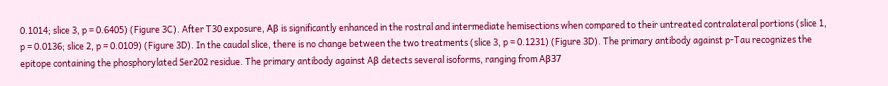0.1014; slice 3, p = 0.6405) (Figure 3C). After T30 exposure, Aβ is significantly enhanced in the rostral and intermediate hemisections when compared to their untreated contralateral portions (slice 1, p = 0.0136; slice 2, p = 0.0109) (Figure 3D). In the caudal slice, there is no change between the two treatments (slice 3, p = 0.1231) (Figure 3D). The primary antibody against p-Tau recognizes the epitope containing the phosphorylated Ser202 residue. The primary antibody against Aβ detects several isoforms, ranging from Aβ37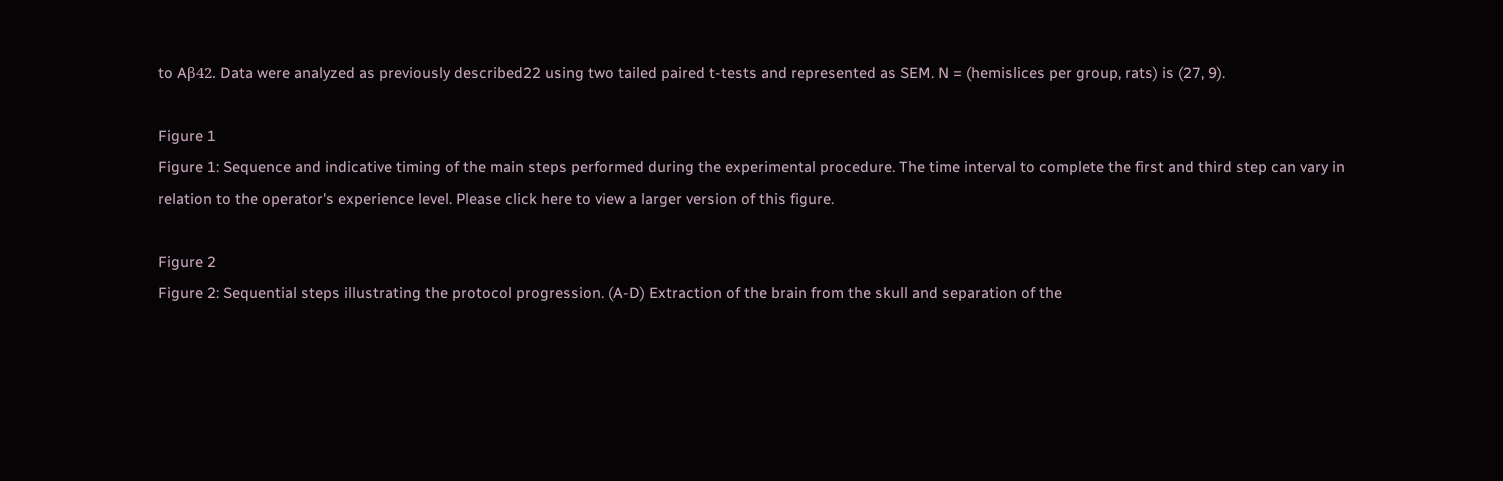to Aβ42. Data were analyzed as previously described22 using two tailed paired t-tests and represented as SEM. N = (hemislices per group, rats) is (27, 9).

Figure 1
Figure 1: Sequence and indicative timing of the main steps performed during the experimental procedure. The time interval to complete the first and third step can vary in relation to the operator's experience level. Please click here to view a larger version of this figure.

Figure 2
Figure 2: Sequential steps illustrating the protocol progression. (A-D) Extraction of the brain from the skull and separation of the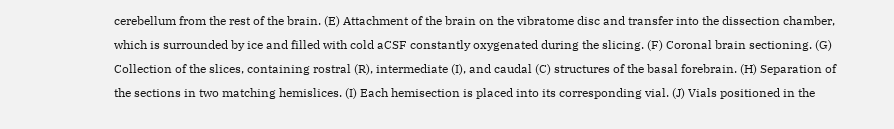cerebellum from the rest of the brain. (E) Attachment of the brain on the vibratome disc and transfer into the dissection chamber, which is surrounded by ice and filled with cold aCSF constantly oxygenated during the slicing. (F) Coronal brain sectioning. (G) Collection of the slices, containing rostral (R), intermediate (I), and caudal (C) structures of the basal forebrain. (H) Separation of the sections in two matching hemislices. (I) Each hemisection is placed into its corresponding vial. (J) Vials positioned in the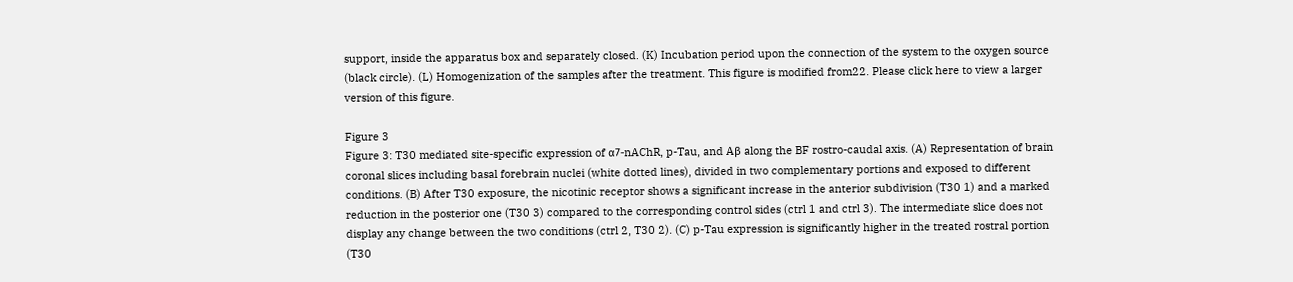support, inside the apparatus box and separately closed. (K) Incubation period upon the connection of the system to the oxygen source (black circle). (L) Homogenization of the samples after the treatment. This figure is modified from22. Please click here to view a larger version of this figure.

Figure 3
Figure 3: T30 mediated site-specific expression of α7-nAChR, p-Tau, and Aβ along the BF rostro-caudal axis. (A) Representation of brain coronal slices including basal forebrain nuclei (white dotted lines), divided in two complementary portions and exposed to different conditions. (B) After T30 exposure, the nicotinic receptor shows a significant increase in the anterior subdivision (T30 1) and a marked reduction in the posterior one (T30 3) compared to the corresponding control sides (ctrl 1 and ctrl 3). The intermediate slice does not display any change between the two conditions (ctrl 2, T30 2). (C) p-Tau expression is significantly higher in the treated rostral portion (T30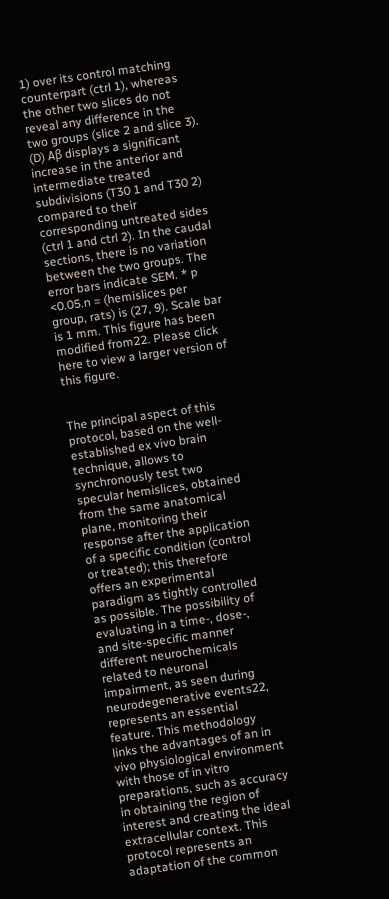1) over its control matching counterpart (ctrl 1), whereas the other two slices do not reveal any difference in the two groups (slice 2 and slice 3). (D) Aβ displays a significant increase in the anterior and intermediate treated subdivisions (T30 1 and T30 2) compared to their corresponding untreated sides (ctrl 1 and ctrl 2). In the caudal sections, there is no variation between the two groups. The error bars indicate SEM. * p <0.05.n = (hemislices per group, rats) is (27, 9). Scale bar is 1 mm. This figure has been modified from22. Please click here to view a larger version of this figure.


The principal aspect of this protocol, based on the well-established ex vivo brain technique, allows to synchronously test two specular hemislices, obtained from the same anatomical plane, monitoring their response after the application of a specific condition (control or treated); this therefore offers an experimental paradigm as tightly controlled as possible. The possibility of evaluating in a time-, dose-, and site-specific manner different neurochemicals related to neuronal impairment, as seen during neurodegenerative events22, represents an essential feature. This methodology links the advantages of an in vivo physiological environment with those of in vitro preparations, such as accuracy in obtaining the region of interest and creating the ideal extracellular context. This protocol represents an adaptation of the common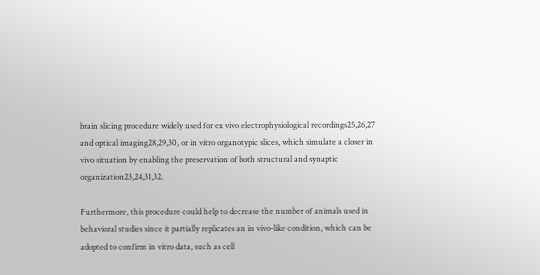brain slicing procedure widely used for ex vivo electrophysiological recordings25,26,27 and optical imaging28,29,30, or in vitro organotypic slices, which simulate a closer in vivo situation by enabling the preservation of both structural and synaptic organization23,24,31,32.

Furthermore, this procedure could help to decrease the number of animals used in behavioral studies since it partially replicates an in vivo-like condition, which can be adopted to confirm in vitro data, such as cell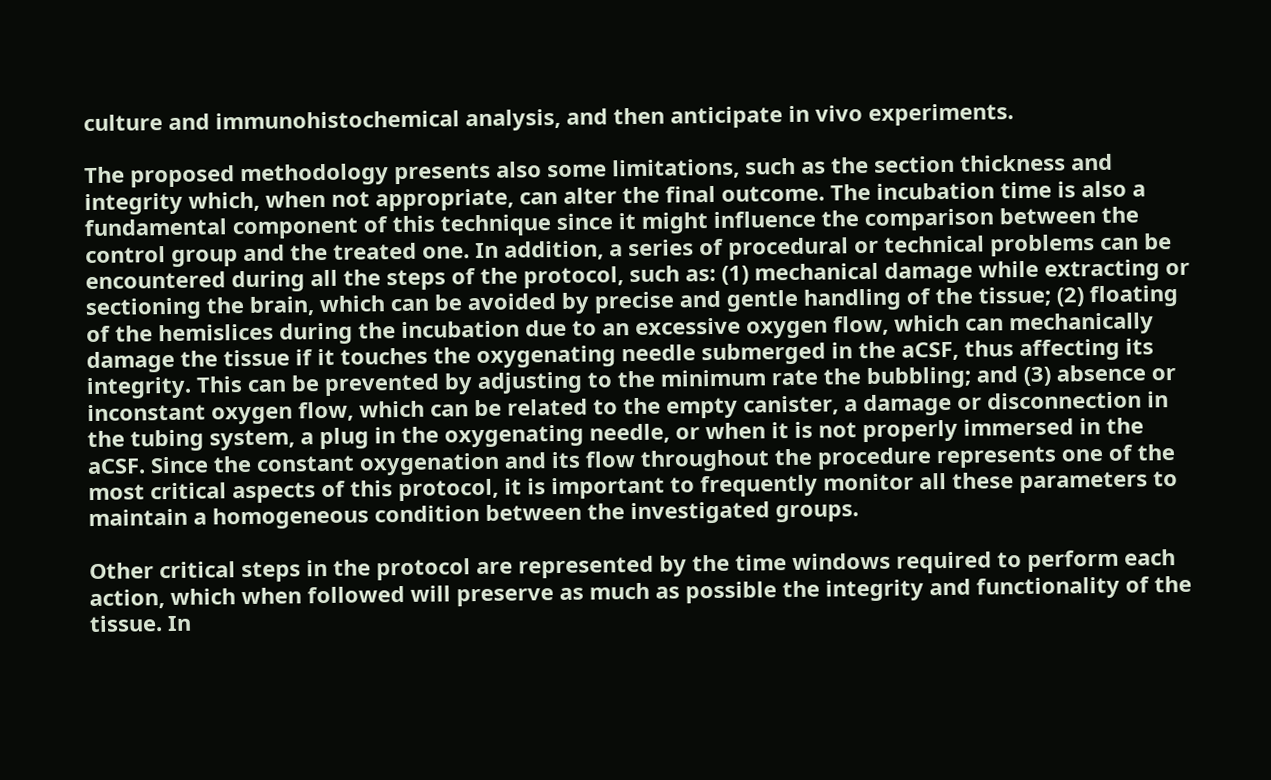culture and immunohistochemical analysis, and then anticipate in vivo experiments.

The proposed methodology presents also some limitations, such as the section thickness and integrity which, when not appropriate, can alter the final outcome. The incubation time is also a fundamental component of this technique since it might influence the comparison between the control group and the treated one. In addition, a series of procedural or technical problems can be encountered during all the steps of the protocol, such as: (1) mechanical damage while extracting or sectioning the brain, which can be avoided by precise and gentle handling of the tissue; (2) floating of the hemislices during the incubation due to an excessive oxygen flow, which can mechanically damage the tissue if it touches the oxygenating needle submerged in the aCSF, thus affecting its integrity. This can be prevented by adjusting to the minimum rate the bubbling; and (3) absence or inconstant oxygen flow, which can be related to the empty canister, a damage or disconnection in the tubing system, a plug in the oxygenating needle, or when it is not properly immersed in the aCSF. Since the constant oxygenation and its flow throughout the procedure represents one of the most critical aspects of this protocol, it is important to frequently monitor all these parameters to maintain a homogeneous condition between the investigated groups.

Other critical steps in the protocol are represented by the time windows required to perform each action, which when followed will preserve as much as possible the integrity and functionality of the tissue. In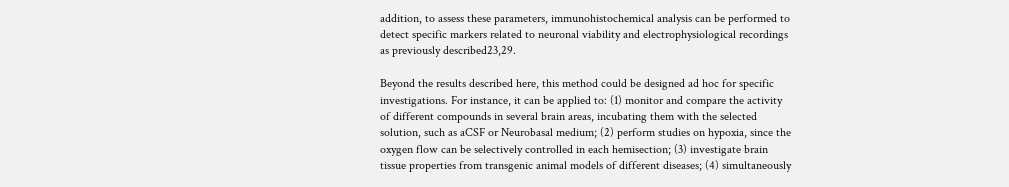addition, to assess these parameters, immunohistochemical analysis can be performed to detect specific markers related to neuronal viability and electrophysiological recordings as previously described23,29.

Beyond the results described here, this method could be designed ad hoc for specific investigations. For instance, it can be applied to: (1) monitor and compare the activity of different compounds in several brain areas, incubating them with the selected solution, such as aCSF or Neurobasal medium; (2) perform studies on hypoxia, since the oxygen flow can be selectively controlled in each hemisection; (3) investigate brain tissue properties from transgenic animal models of different diseases; (4) simultaneously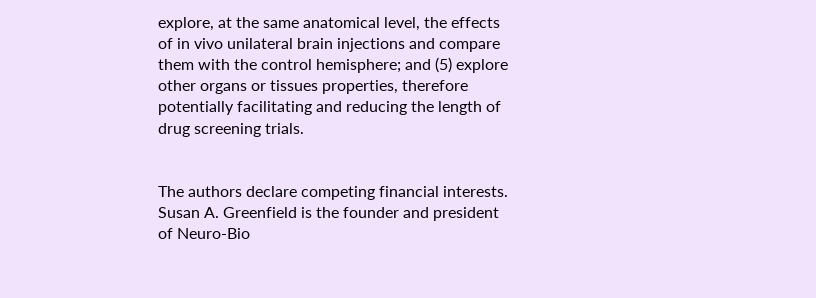explore, at the same anatomical level, the effects of in vivo unilateral brain injections and compare them with the control hemisphere; and (5) explore other organs or tissues properties, therefore potentially facilitating and reducing the length of drug screening trials.


The authors declare competing financial interests. Susan A. Greenfield is the founder and president of Neuro-Bio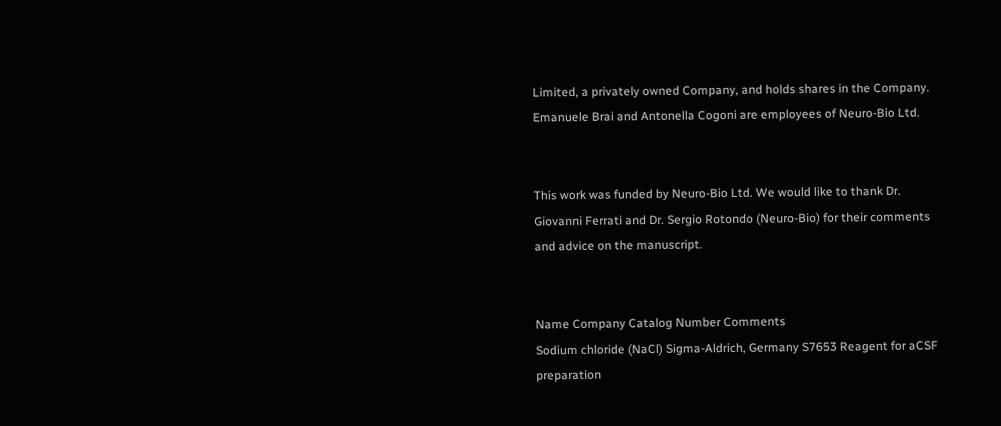Limited, a privately owned Company, and holds shares in the Company. Emanuele Brai and Antonella Cogoni are employees of Neuro-Bio Ltd.


This work was funded by Neuro-Bio Ltd. We would like to thank Dr. Giovanni Ferrati and Dr. Sergio Rotondo (Neuro-Bio) for their comments and advice on the manuscript.


Name Company Catalog Number Comments
Sodium chloride (NaCl) Sigma-Aldrich, Germany S7653 Reagent for aCSF preparation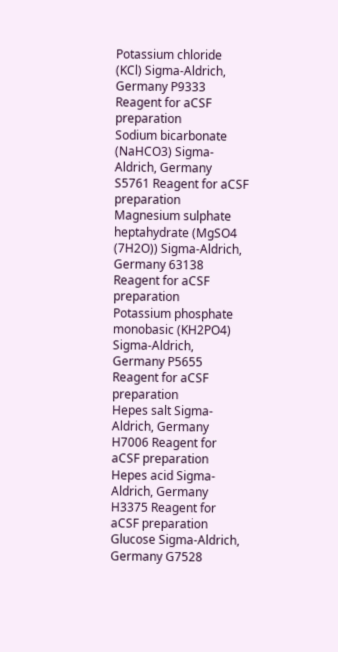Potassium chloride (KCl) Sigma-Aldrich, Germany P9333 Reagent for aCSF preparation
Sodium bicarbonate (NaHCO3) Sigma-Aldrich, Germany S5761 Reagent for aCSF preparation
Magnesium sulphate heptahydrate (MgSO4 (7H2O)) Sigma-Aldrich, Germany 63138 Reagent for aCSF preparation
Potassium phosphate monobasic (KH2PO4) Sigma-Aldrich, Germany P5655 Reagent for aCSF preparation
Hepes salt Sigma-Aldrich, Germany H7006 Reagent for aCSF preparation
Hepes acid Sigma-Aldrich, Germany H3375 Reagent for aCSF preparation
Glucose Sigma-Aldrich, Germany G7528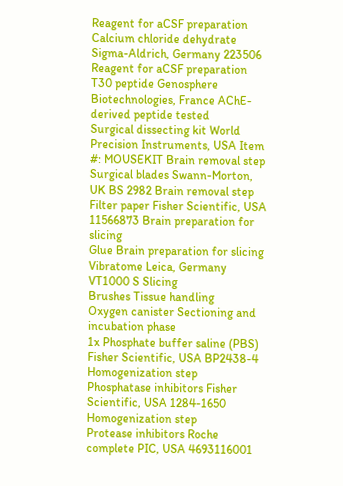Reagent for aCSF preparation
Calcium chloride dehydrate Sigma-Aldrich, Germany 223506 Reagent for aCSF preparation
T30 peptide Genosphere Biotechnologies, France AChE-derived peptide tested
Surgical dissecting kit World Precision Instruments, USA Item #: MOUSEKIT Brain removal step
Surgical blades Swann-Morton, UK BS 2982 Brain removal step
Filter paper Fisher Scientific, USA 11566873 Brain preparation for slicing
Glue Brain preparation for slicing
Vibratome Leica, Germany VT1000 S Slicing
Brushes Tissue handling
Oxygen canister Sectioning and incubation phase
1x Phosphate buffer saline (PBS) Fisher Scientific, USA BP2438-4 Homogenization step
Phosphatase inhibitors Fisher Scientific, USA 1284-1650 Homogenization step
Protease inhibitors Roche complete PIC, USA 4693116001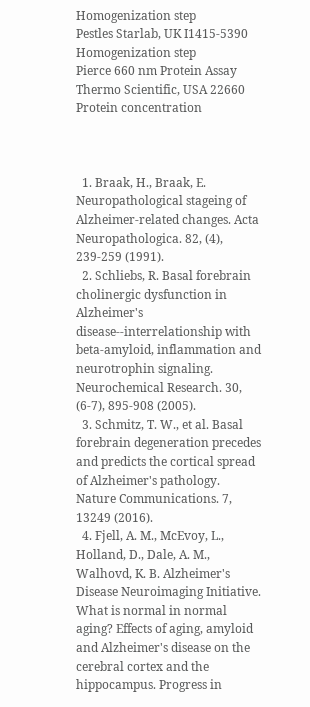Homogenization step
Pestles Starlab, UK I1415-5390 Homogenization step
Pierce 660 nm Protein Assay Thermo Scientific, USA 22660 Protein concentration



  1. Braak, H., Braak, E. Neuropathological stageing of Alzheimer-related changes. Acta Neuropathologica. 82, (4), 239-259 (1991).
  2. Schliebs, R. Basal forebrain cholinergic dysfunction in Alzheimer's disease--interrelationship with beta-amyloid, inflammation and neurotrophin signaling. Neurochemical Research. 30, (6-7), 895-908 (2005).
  3. Schmitz, T. W., et al. Basal forebrain degeneration precedes and predicts the cortical spread of Alzheimer's pathology. Nature Communications. 7, 13249 (2016).
  4. Fjell, A. M., McEvoy, L., Holland, D., Dale, A. M., Walhovd, K. B. Alzheimer's Disease Neuroimaging Initiative. What is normal in normal aging? Effects of aging, amyloid and Alzheimer's disease on the cerebral cortex and the hippocampus. Progress in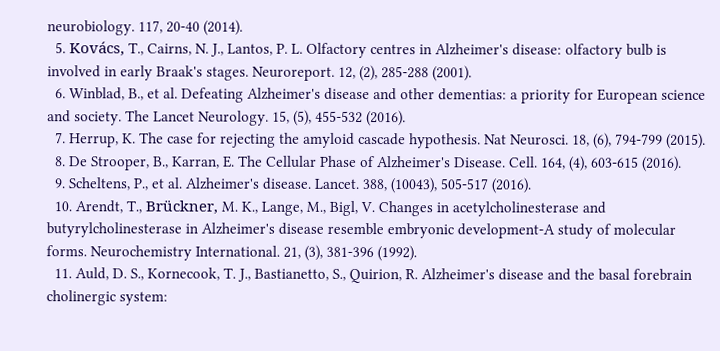neurobiology. 117, 20-40 (2014).
  5. Kovács, T., Cairns, N. J., Lantos, P. L. Olfactory centres in Alzheimer's disease: olfactory bulb is involved in early Braak's stages. Neuroreport. 12, (2), 285-288 (2001).
  6. Winblad, B., et al. Defeating Alzheimer's disease and other dementias: a priority for European science and society. The Lancet Neurology. 15, (5), 455-532 (2016).
  7. Herrup, K. The case for rejecting the amyloid cascade hypothesis. Nat Neurosci. 18, (6), 794-799 (2015).
  8. De Strooper, B., Karran, E. The Cellular Phase of Alzheimer's Disease. Cell. 164, (4), 603-615 (2016).
  9. Scheltens, P., et al. Alzheimer's disease. Lancet. 388, (10043), 505-517 (2016).
  10. Arendt, T., Brückner, M. K., Lange, M., Bigl, V. Changes in acetylcholinesterase and butyrylcholinesterase in Alzheimer's disease resemble embryonic development-A study of molecular forms. Neurochemistry International. 21, (3), 381-396 (1992).
  11. Auld, D. S., Kornecook, T. J., Bastianetto, S., Quirion, R. Alzheimer's disease and the basal forebrain cholinergic system: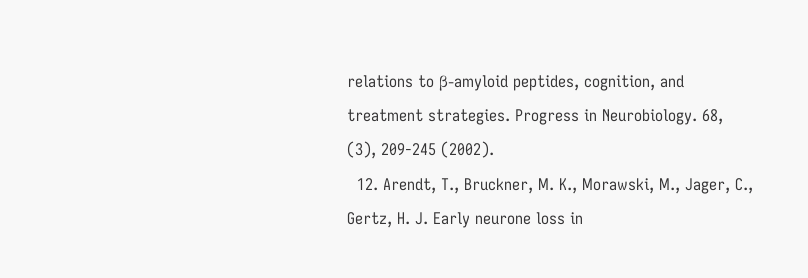relations to β-amyloid peptides, cognition, and treatment strategies. Progress in Neurobiology. 68, (3), 209-245 (2002).
  12. Arendt, T., Bruckner, M. K., Morawski, M., Jager, C., Gertz, H. J. Early neurone loss in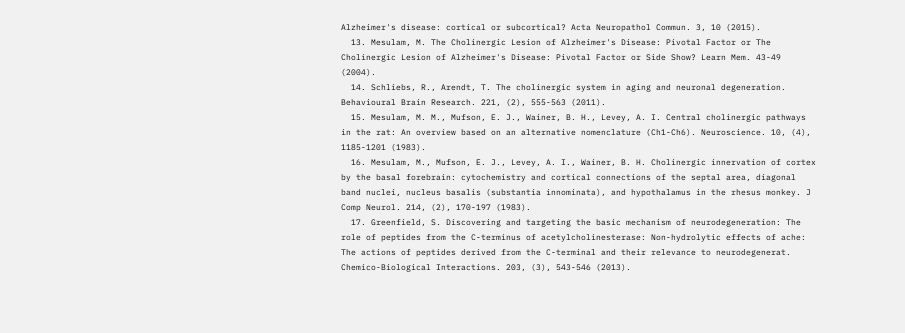Alzheimer's disease: cortical or subcortical? Acta Neuropathol Commun. 3, 10 (2015).
  13. Mesulam, M. The Cholinergic Lesion of Alzheimer's Disease: Pivotal Factor or The Cholinergic Lesion of Alzheimer's Disease: Pivotal Factor or Side Show? Learn Mem. 43-49 (2004).
  14. Schliebs, R., Arendt, T. The cholinergic system in aging and neuronal degeneration. Behavioural Brain Research. 221, (2), 555-563 (2011).
  15. Mesulam, M. M., Mufson, E. J., Wainer, B. H., Levey, A. I. Central cholinergic pathways in the rat: An overview based on an alternative nomenclature (Ch1-Ch6). Neuroscience. 10, (4), 1185-1201 (1983).
  16. Mesulam, M., Mufson, E. J., Levey, A. I., Wainer, B. H. Cholinergic innervation of cortex by the basal forebrain: cytochemistry and cortical connections of the septal area, diagonal band nuclei, nucleus basalis (substantia innominata), and hypothalamus in the rhesus monkey. J Comp Neurol. 214, (2), 170-197 (1983).
  17. Greenfield, S. Discovering and targeting the basic mechanism of neurodegeneration: The role of peptides from the C-terminus of acetylcholinesterase: Non-hydrolytic effects of ache: The actions of peptides derived from the C-terminal and their relevance to neurodegenerat. Chemico-Biological Interactions. 203, (3), 543-546 (2013).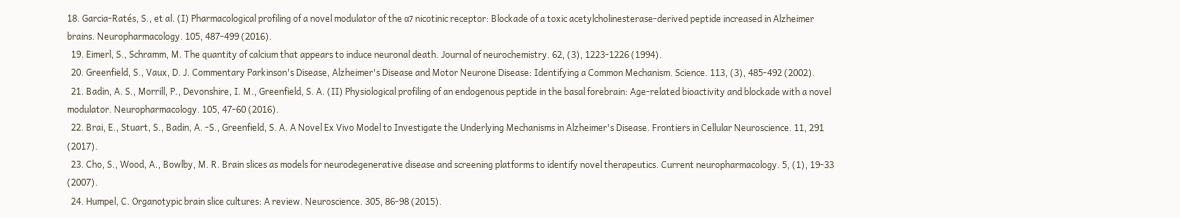18. Garcia-Ratés, S., et al. (I) Pharmacological profiling of a novel modulator of the α7 nicotinic receptor: Blockade of a toxic acetylcholinesterase-derived peptide increased in Alzheimer brains. Neuropharmacology. 105, 487-499 (2016).
  19. Eimerl, S., Schramm, M. The quantity of calcium that appears to induce neuronal death. Journal of neurochemistry. 62, (3), 1223-1226 (1994).
  20. Greenfield, S., Vaux, D. J. Commentary Parkinson's Disease, Alzheimer's Disease and Motor Neurone Disease: Identifying a Common Mechanism. Science. 113, (3), 485-492 (2002).
  21. Badin, A. S., Morrill, P., Devonshire, I. M., Greenfield, S. A. (II) Physiological profiling of an endogenous peptide in the basal forebrain: Age-related bioactivity and blockade with a novel modulator. Neuropharmacology. 105, 47-60 (2016).
  22. Brai, E., Stuart, S., Badin, A. -S., Greenfield, S. A. A Novel Ex Vivo Model to Investigate the Underlying Mechanisms in Alzheimer's Disease. Frontiers in Cellular Neuroscience. 11, 291 (2017).
  23. Cho, S., Wood, A., Bowlby, M. R. Brain slices as models for neurodegenerative disease and screening platforms to identify novel therapeutics. Current neuropharmacology. 5, (1), 19-33 (2007).
  24. Humpel, C. Organotypic brain slice cultures: A review. Neuroscience. 305, 86-98 (2015).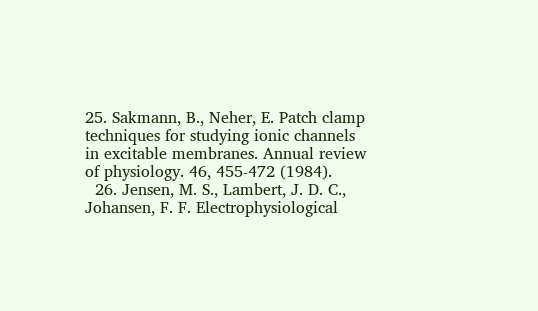25. Sakmann, B., Neher, E. Patch clamp techniques for studying ionic channels in excitable membranes. Annual review of physiology. 46, 455-472 (1984).
  26. Jensen, M. S., Lambert, J. D. C., Johansen, F. F. Electrophysiological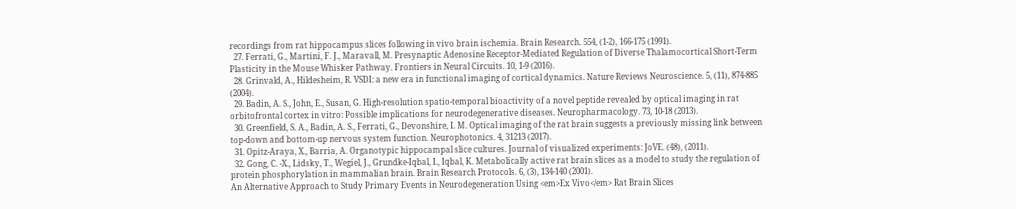recordings from rat hippocampus slices following in vivo brain ischemia. Brain Research. 554, (1-2), 166-175 (1991).
  27. Ferrati, G., Martini, F. J., Maravall, M. Presynaptic Adenosine Receptor-Mediated Regulation of Diverse Thalamocortical Short-Term Plasticity in the Mouse Whisker Pathway. Frontiers in Neural Circuits. 10, 1-9 (2016).
  28. Grinvald, A., Hildesheim, R. VSDI: a new era in functional imaging of cortical dynamics. Nature Reviews Neuroscience. 5, (11), 874-885 (2004).
  29. Badin, A. S., John, E., Susan, G. High-resolution spatio-temporal bioactivity of a novel peptide revealed by optical imaging in rat orbitofrontal cortex in vitro: Possible implications for neurodegenerative diseases. Neuropharmacology. 73, 10-18 (2013).
  30. Greenfield, S. A., Badin, A. S., Ferrati, G., Devonshire, I. M. Optical imaging of the rat brain suggests a previously missing link between top-down and bottom-up nervous system function. Neurophotonics. 4, 31213 (2017).
  31. Opitz-Araya, X., Barria, A. Organotypic hippocampal slice cultures. Journal of visualized experiments: JoVE. (48), (2011).
  32. Gong, C. -X., Lidsky, T., Wegiel, J., Grundke-Iqbal, I., Iqbal, K. Metabolically active rat brain slices as a model to study the regulation of protein phosphorylation in mammalian brain. Brain Research Protocols. 6, (3), 134-140 (2001).
An Alternative Approach to Study Primary Events in Neurodegeneration Using <em>Ex Vivo</em> Rat Brain Slices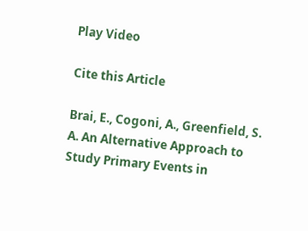Play Video

Cite this Article

Brai, E., Cogoni, A., Greenfield, S. A. An Alternative Approach to Study Primary Events in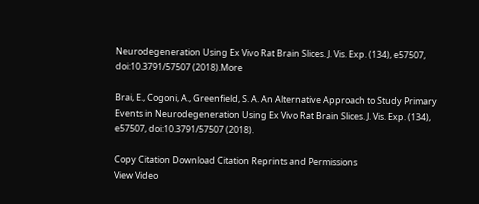Neurodegeneration Using Ex Vivo Rat Brain Slices. J. Vis. Exp. (134), e57507, doi:10.3791/57507 (2018).More

Brai, E., Cogoni, A., Greenfield, S. A. An Alternative Approach to Study Primary Events in Neurodegeneration Using Ex Vivo Rat Brain Slices. J. Vis. Exp. (134), e57507, doi:10.3791/57507 (2018).

Copy Citation Download Citation Reprints and Permissions
View Video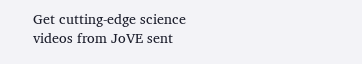Get cutting-edge science videos from JoVE sent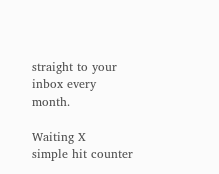straight to your inbox every month.

Waiting X
simple hit counter